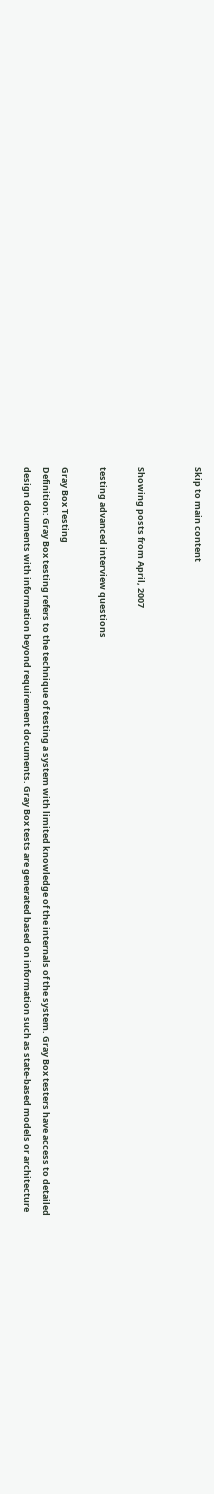Skip to main content


Showing posts from April, 2007

testing advanced interview questions

Gray Box Testing
Definition: Gray Box testing refers to the technique of testing a system with limited knowledge of the internals of the system. Gray Box testers have access to detailed design documents with information beyond requirement documents. Gray Box tests are generated based on information such as state-based models or architecture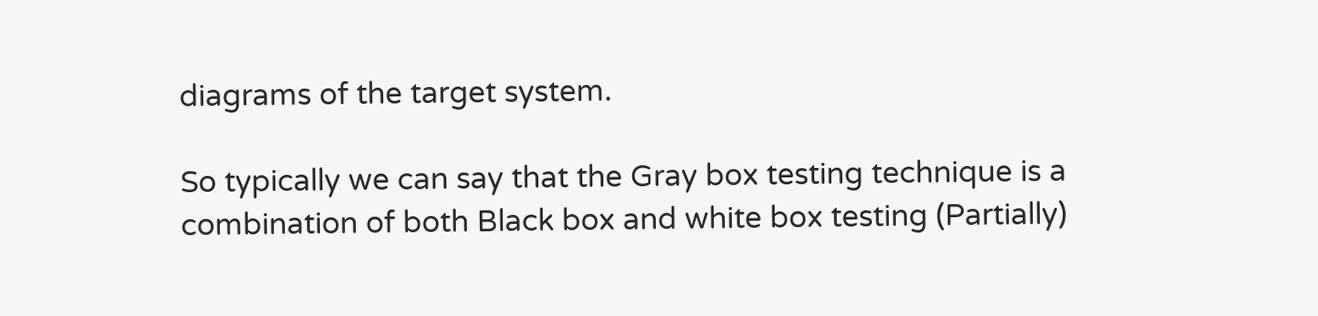diagrams of the target system.

So typically we can say that the Gray box testing technique is a combination of both Black box and white box testing (Partially)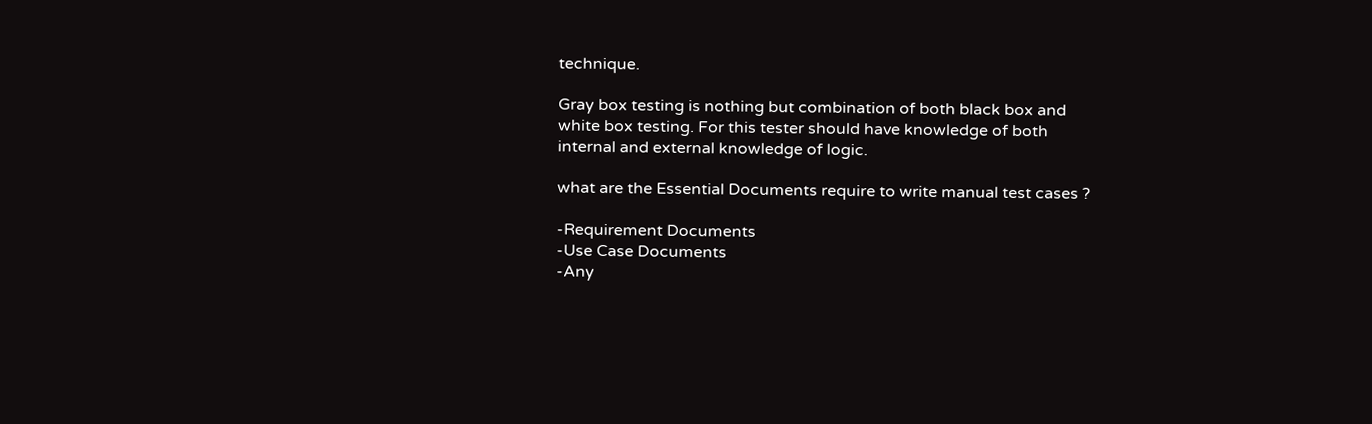technique.

Gray box testing is nothing but combination of both black box and
white box testing. For this tester should have knowledge of both
internal and external knowledge of logic.

what are the Essential Documents require to write manual test cases ?

-Requirement Documents
-Use Case Documents
-Any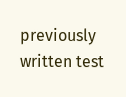previously written test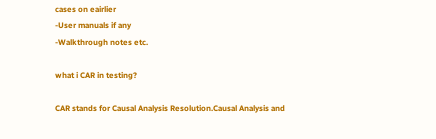cases on eairlier
-User manuals if any
-Walkthrough notes etc.

what i CAR in testing?

CAR stands for Causal Analysis Resolution.Causal Analysis and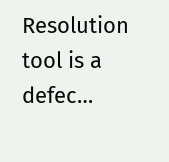Resolution tool is a defec…